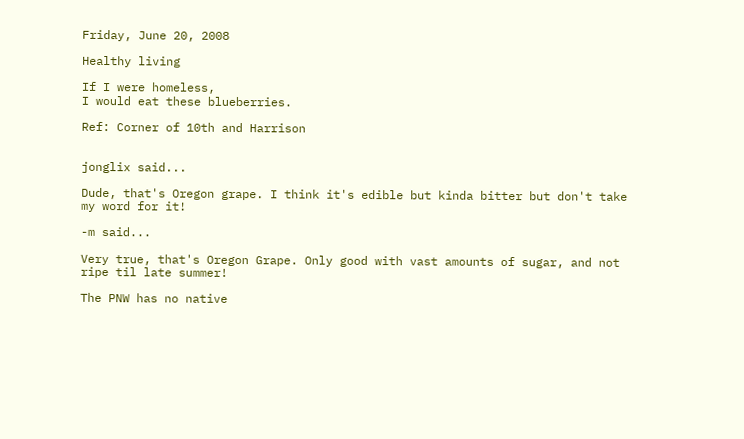Friday, June 20, 2008

Healthy living

If I were homeless,
I would eat these blueberries.

Ref: Corner of 10th and Harrison


jonglix said...

Dude, that's Oregon grape. I think it's edible but kinda bitter but don't take my word for it!

-m said...

Very true, that's Oregon Grape. Only good with vast amounts of sugar, and not ripe til late summer!

The PNW has no native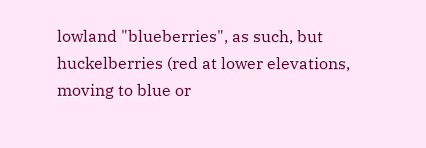lowland "blueberries", as such, but huckelberries (red at lower elevations, moving to blue or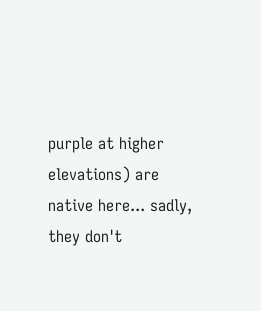purple at higher elevations) are native here... sadly, they don't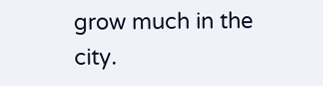grow much in the city.